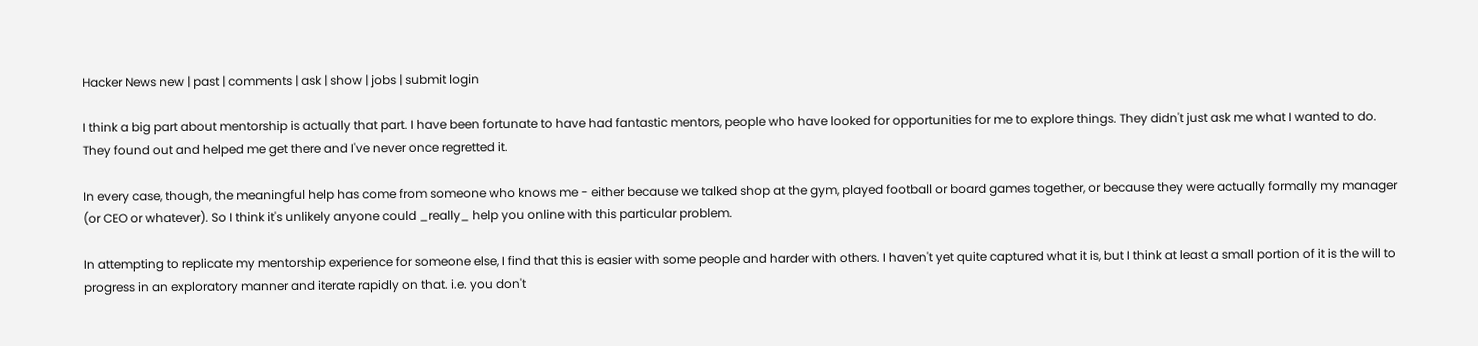Hacker News new | past | comments | ask | show | jobs | submit login

I think a big part about mentorship is actually that part. I have been fortunate to have had fantastic mentors, people who have looked for opportunities for me to explore things. They didn't just ask me what I wanted to do. They found out and helped me get there and I've never once regretted it.

In every case, though, the meaningful help has come from someone who knows me - either because we talked shop at the gym, played football or board games together, or because they were actually formally my manager (or CEO or whatever). So I think it's unlikely anyone could _really_ help you online with this particular problem.

In attempting to replicate my mentorship experience for someone else, I find that this is easier with some people and harder with others. I haven't yet quite captured what it is, but I think at least a small portion of it is the will to progress in an exploratory manner and iterate rapidly on that. i.e. you don't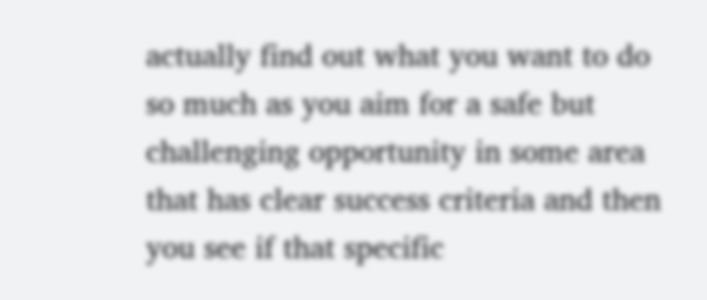actually find out what you want to do so much as you aim for a safe but challenging opportunity in some area that has clear success criteria and then you see if that specific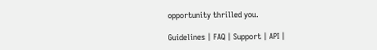opportunity thrilled you.

Guidelines | FAQ | Support | API |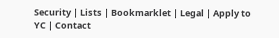Security | Lists | Bookmarklet | Legal | Apply to YC | Contact